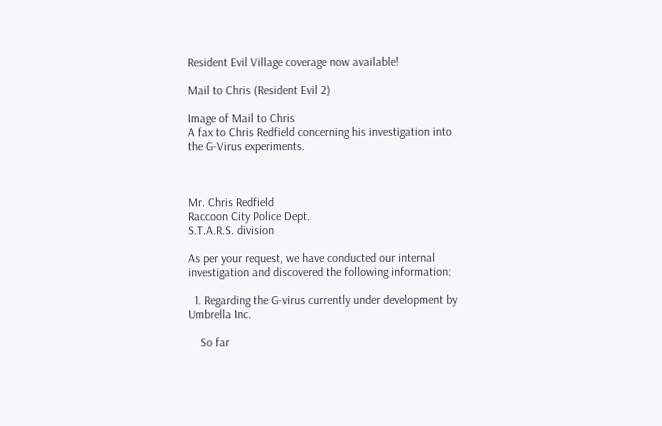Resident Evil Village coverage now available!

Mail to Chris (Resident Evil 2)

Image of Mail to Chris
A fax to Chris Redfield concerning his investigation into the G-Virus experiments.



Mr. Chris Redfield
Raccoon City Police Dept.
S.T.A.R.S. division

As per your request, we have conducted our internal investigation and discovered the following information:

  1. Regarding the G-virus currently under development by Umbrella Inc.

    So far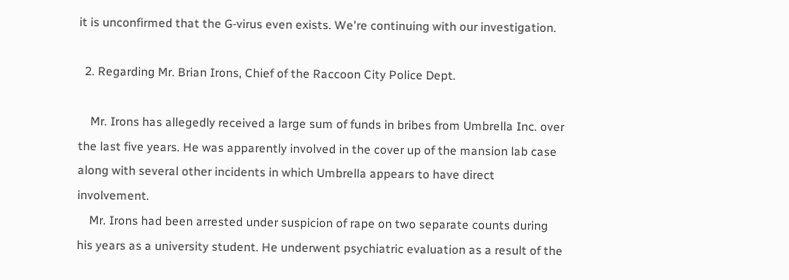it is unconfirmed that the G-virus even exists. We're continuing with our investigation.

  2. Regarding Mr. Brian Irons, Chief of the Raccoon City Police Dept.

    Mr. Irons has allegedly received a large sum of funds in bribes from Umbrella Inc. over the last five years. He was apparently involved in the cover up of the mansion lab case along with several other incidents in which Umbrella appears to have direct involvement.
    Mr. Irons had been arrested under suspicion of rape on two separate counts during his years as a university student. He underwent psychiatric evaluation as a result of the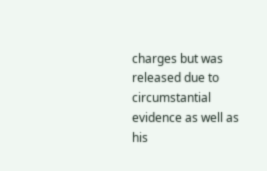charges but was released due to circumstantial evidence as well as his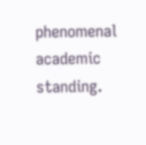phenomenal academic standing.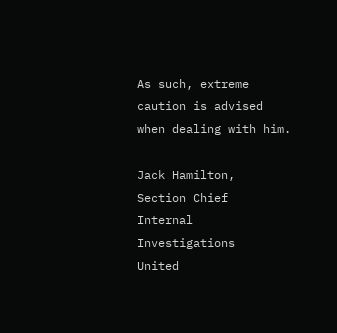As such, extreme caution is advised when dealing with him.

Jack Hamilton,
Section Chief
Internal Investigations
United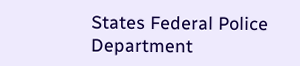States Federal Police Department